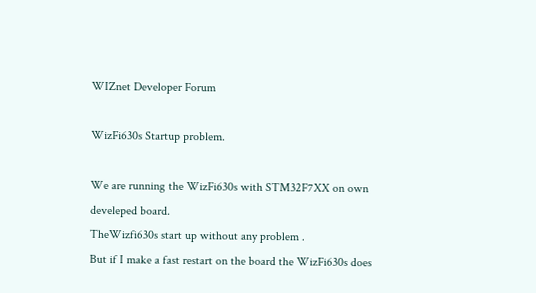WIZnet Developer Forum

WizFi630s Startup problem.

We are running the WizFi630s with STM32F7XX on own develeped board.
TheWizfi630s start up without any problem .
But if I make a fast restart on the board the WizFi630s does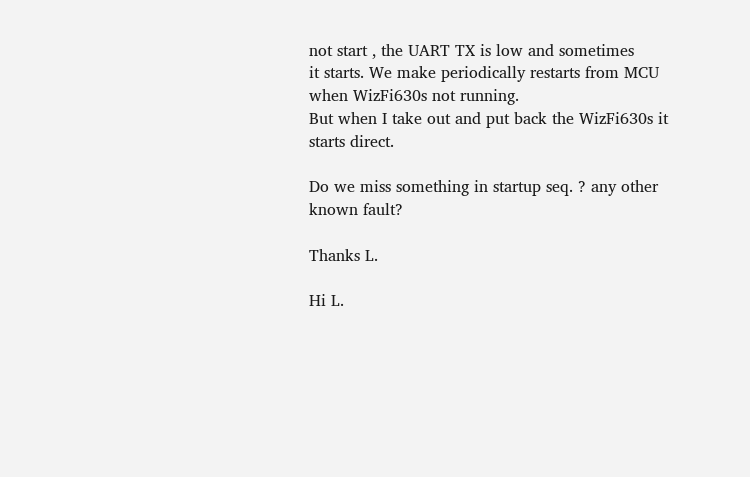not start , the UART TX is low and sometimes
it starts. We make periodically restarts from MCU when WizFi630s not running.
But when I take out and put back the WizFi630s it starts direct.

Do we miss something in startup seq. ? any other known fault?

Thanks L.

Hi L.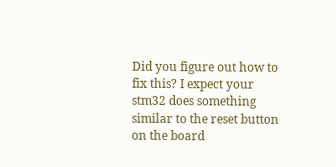Did you figure out how to fix this? I expect your stm32 does something similar to the reset button on the board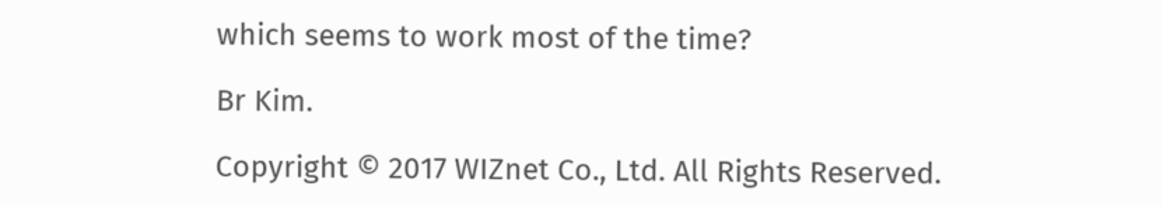which seems to work most of the time?

Br Kim.

Copyright © 2017 WIZnet Co., Ltd. All Rights Reserved.